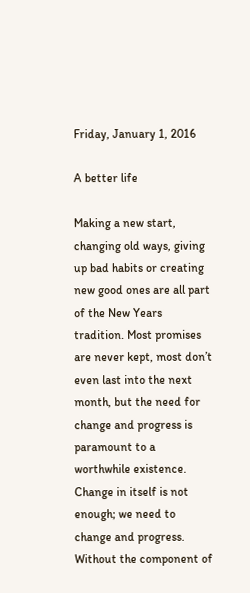Friday, January 1, 2016

A better life

Making a new start, changing old ways, giving up bad habits or creating new good ones are all part of the New Years tradition. Most promises are never kept, most don’t even last into the next month, but the need for change and progress is paramount to a worthwhile existence.  Change in itself is not enough; we need to change and progress.     Without the component of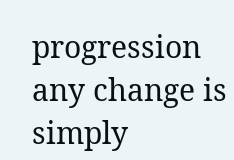progression any change is simply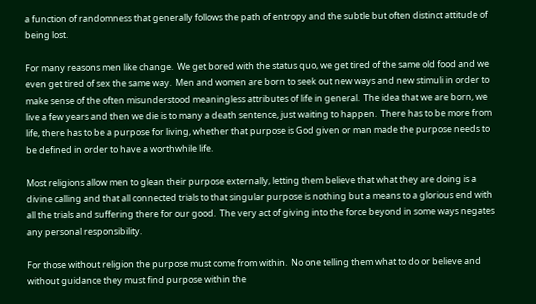a function of randomness that generally follows the path of entropy and the subtle but often distinct attitude of being lost.

For many reasons men like change.  We get bored with the status quo, we get tired of the same old food and we even get tired of sex the same way.  Men and women are born to seek out new ways and new stimuli in order to make sense of the often misunderstood meaningless attributes of life in general.  The idea that we are born, we live a few years and then we die is to many a death sentence, just waiting to happen.  There has to be more from life, there has to be a purpose for living, whether that purpose is God given or man made the purpose needs to be defined in order to have a worthwhile life.

Most religions allow men to glean their purpose externally, letting them believe that what they are doing is a divine calling and that all connected trials to that singular purpose is nothing but a means to a glorious end with all the trials and suffering there for our good.  The very act of giving into the force beyond in some ways negates any personal responsibility.

For those without religion the purpose must come from within.  No one telling them what to do or believe and without guidance they must find purpose within the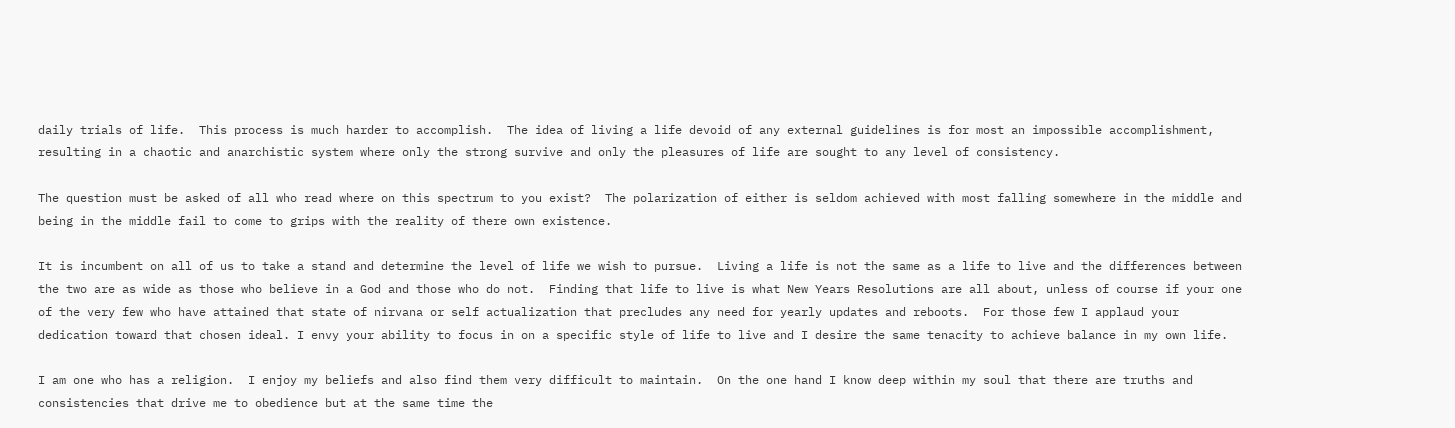daily trials of life.  This process is much harder to accomplish.  The idea of living a life devoid of any external guidelines is for most an impossible accomplishment, resulting in a chaotic and anarchistic system where only the strong survive and only the pleasures of life are sought to any level of consistency.

The question must be asked of all who read where on this spectrum to you exist?  The polarization of either is seldom achieved with most falling somewhere in the middle and being in the middle fail to come to grips with the reality of there own existence.

It is incumbent on all of us to take a stand and determine the level of life we wish to pursue.  Living a life is not the same as a life to live and the differences between the two are as wide as those who believe in a God and those who do not.  Finding that life to live is what New Years Resolutions are all about, unless of course if your one of the very few who have attained that state of nirvana or self actualization that precludes any need for yearly updates and reboots.  For those few I applaud your dedication toward that chosen ideal. I envy your ability to focus in on a specific style of life to live and I desire the same tenacity to achieve balance in my own life.

I am one who has a religion.  I enjoy my beliefs and also find them very difficult to maintain.  On the one hand I know deep within my soul that there are truths and consistencies that drive me to obedience but at the same time the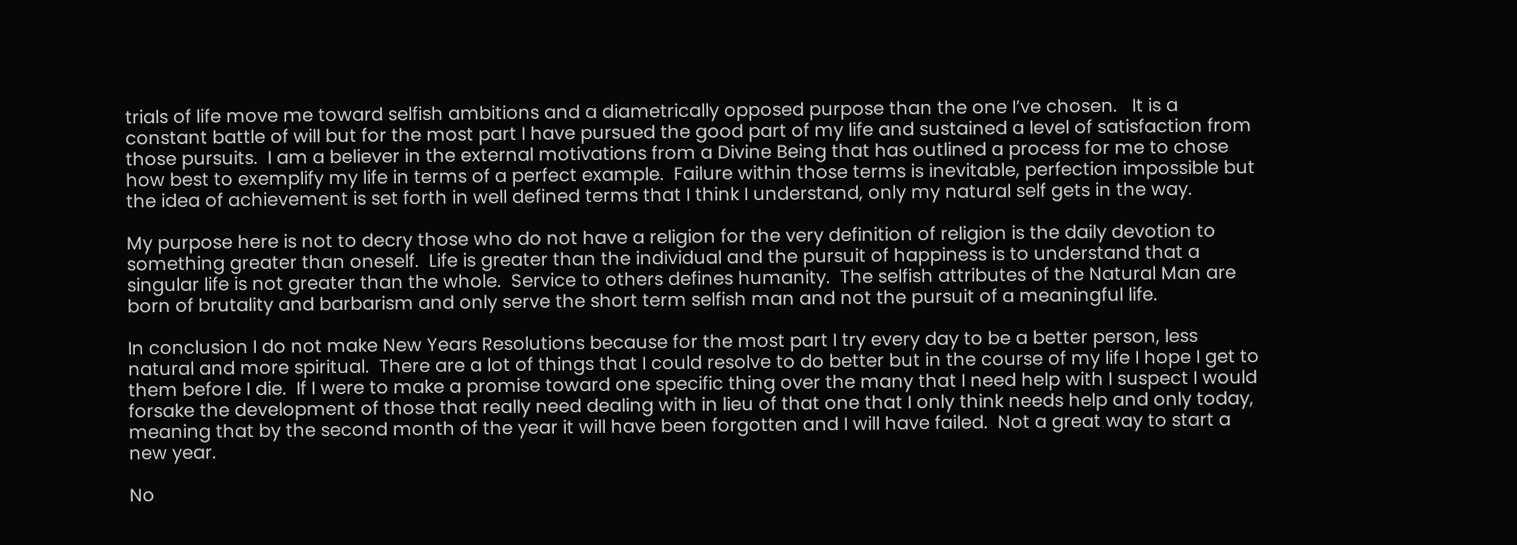trials of life move me toward selfish ambitions and a diametrically opposed purpose than the one I’ve chosen.   It is a constant battle of will but for the most part I have pursued the good part of my life and sustained a level of satisfaction from those pursuits.  I am a believer in the external motivations from a Divine Being that has outlined a process for me to chose how best to exemplify my life in terms of a perfect example.  Failure within those terms is inevitable, perfection impossible but the idea of achievement is set forth in well defined terms that I think I understand, only my natural self gets in the way.

My purpose here is not to decry those who do not have a religion for the very definition of religion is the daily devotion to something greater than oneself.  Life is greater than the individual and the pursuit of happiness is to understand that a singular life is not greater than the whole.  Service to others defines humanity.  The selfish attributes of the Natural Man are born of brutality and barbarism and only serve the short term selfish man and not the pursuit of a meaningful life.

In conclusion I do not make New Years Resolutions because for the most part I try every day to be a better person, less natural and more spiritual.  There are a lot of things that I could resolve to do better but in the course of my life I hope I get to them before I die.  If I were to make a promise toward one specific thing over the many that I need help with I suspect I would forsake the development of those that really need dealing with in lieu of that one that I only think needs help and only today, meaning that by the second month of the year it will have been forgotten and I will have failed.  Not a great way to start a new year.

No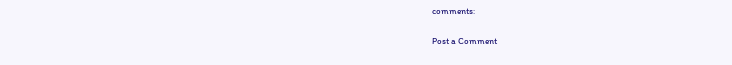comments:

Post a Comment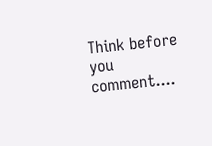Think before you comment....